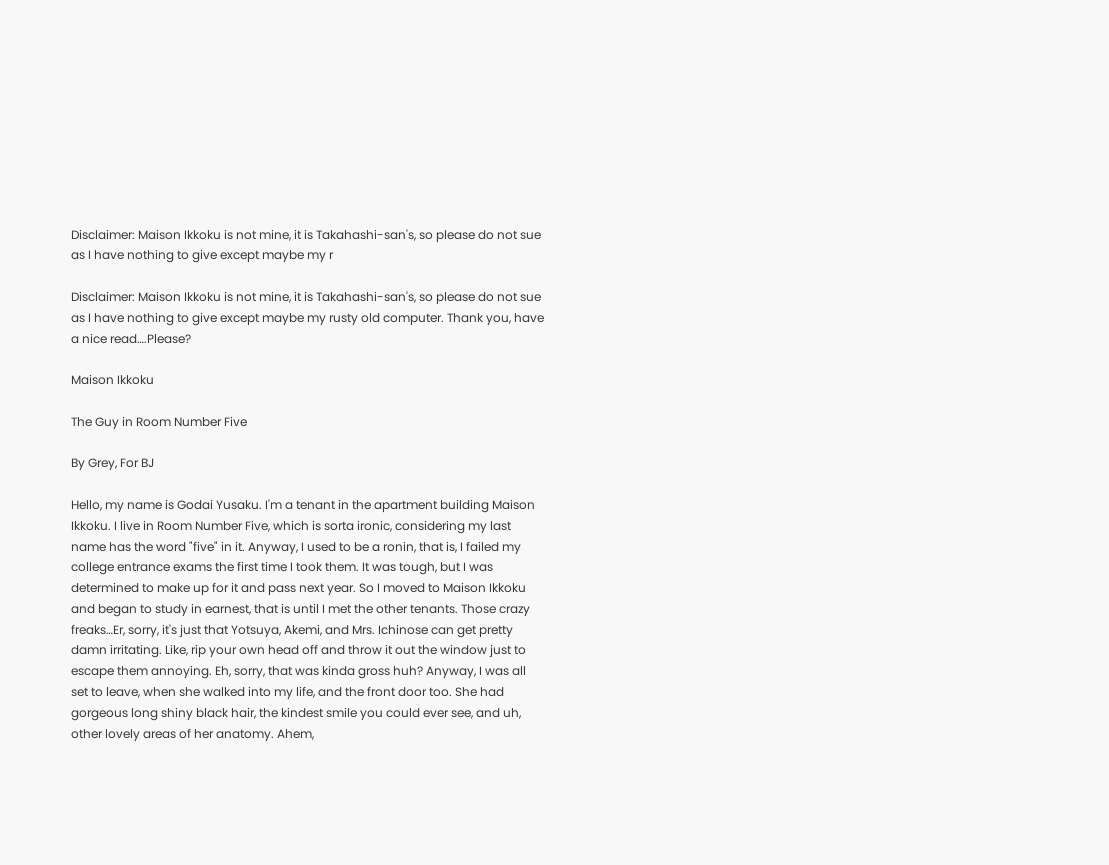Disclaimer: Maison Ikkoku is not mine, it is Takahashi-san's, so please do not sue as I have nothing to give except maybe my r

Disclaimer: Maison Ikkoku is not mine, it is Takahashi-san's, so please do not sue as I have nothing to give except maybe my rusty old computer. Thank you, have a nice read….Please?

Maison Ikkoku

The Guy in Room Number Five

By Grey, For BJ

Hello, my name is Godai Yusaku. I'm a tenant in the apartment building Maison Ikkoku. I live in Room Number Five, which is sorta ironic, considering my last name has the word "five" in it. Anyway, I used to be a ronin, that is, I failed my college entrance exams the first time I took them. It was tough, but I was determined to make up for it and pass next year. So I moved to Maison Ikkoku and began to study in earnest, that is until I met the other tenants. Those crazy freaks…Er, sorry, it's just that Yotsuya, Akemi, and Mrs. Ichinose can get pretty damn irritating. Like, rip your own head off and throw it out the window just to escape them annoying. Eh, sorry, that was kinda gross huh? Anyway, I was all set to leave, when she walked into my life, and the front door too. She had gorgeous long shiny black hair, the kindest smile you could ever see, and uh, other lovely areas of her anatomy. Ahem,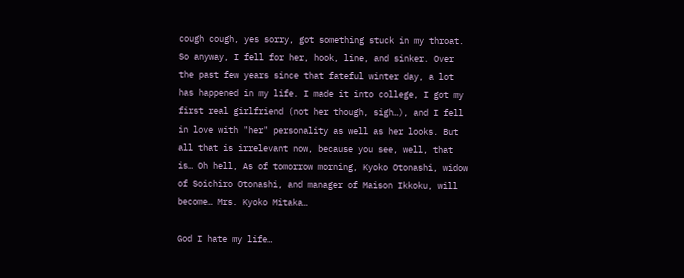cough cough, yes sorry, got something stuck in my throat. So anyway, I fell for her, hook, line, and sinker. Over the past few years since that fateful winter day, a lot has happened in my life. I made it into college, I got my first real girlfriend (not her though, sigh…), and I fell in love with "her" personality as well as her looks. But all that is irrelevant now, because you see, well, that is… Oh hell, As of tomorrow morning, Kyoko Otonashi, widow of Soichiro Otonashi, and manager of Maison Ikkoku, will become… Mrs. Kyoko Mitaka…

God I hate my life…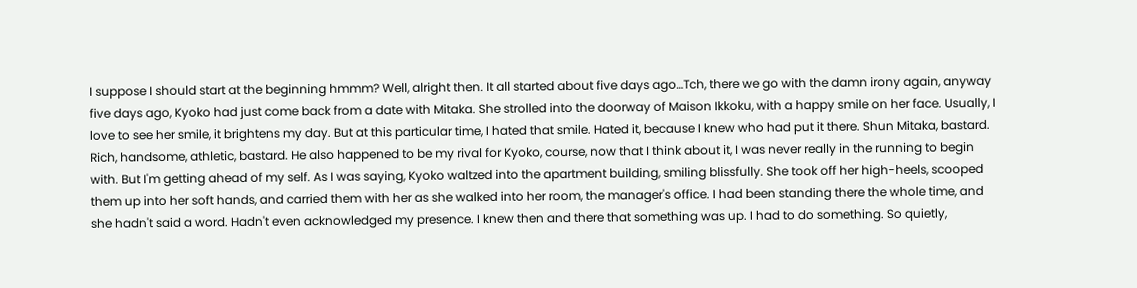I suppose I should start at the beginning hmmm? Well, alright then. It all started about five days ago…Tch, there we go with the damn irony again, anyway five days ago, Kyoko had just come back from a date with Mitaka. She strolled into the doorway of Maison Ikkoku, with a happy smile on her face. Usually, I love to see her smile, it brightens my day. But at this particular time, I hated that smile. Hated it, because I knew who had put it there. Shun Mitaka, bastard. Rich, handsome, athletic, bastard. He also happened to be my rival for Kyoko, course, now that I think about it, I was never really in the running to begin with. But I'm getting ahead of my self. As I was saying, Kyoko waltzed into the apartment building, smiling blissfully. She took off her high-heels, scooped them up into her soft hands, and carried them with her as she walked into her room, the manager's office. I had been standing there the whole time, and she hadn't said a word. Hadn't even acknowledged my presence. I knew then and there that something was up. I had to do something. So quietly,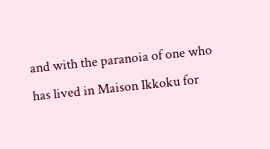and with the paranoia of one who has lived in Maison Ikkoku for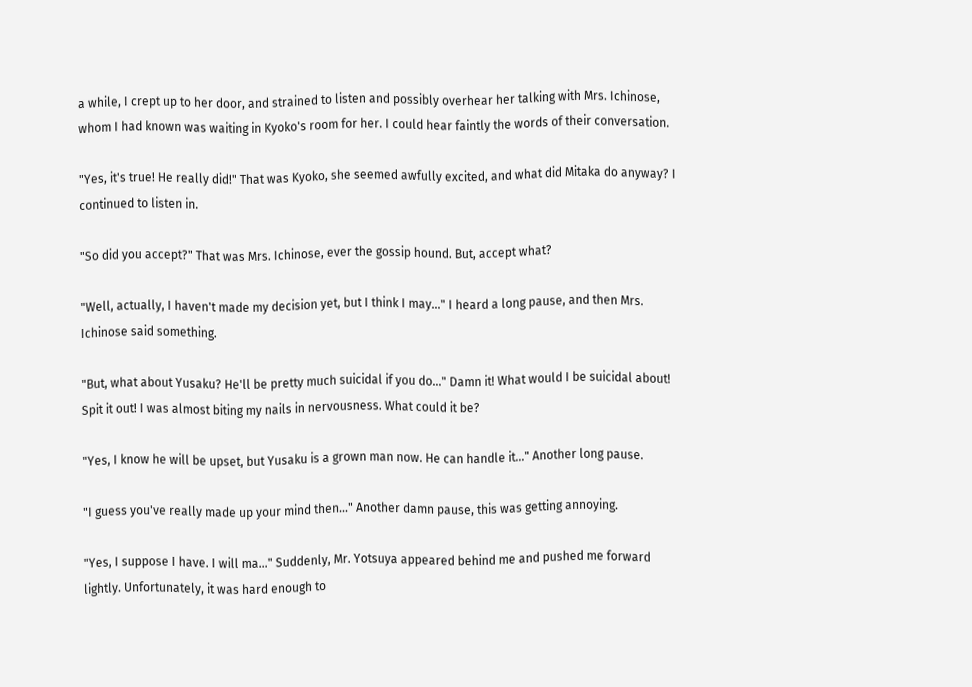a while, I crept up to her door, and strained to listen and possibly overhear her talking with Mrs. Ichinose, whom I had known was waiting in Kyoko's room for her. I could hear faintly the words of their conversation.

"Yes, it's true! He really did!" That was Kyoko, she seemed awfully excited, and what did Mitaka do anyway? I continued to listen in.

"So did you accept?" That was Mrs. Ichinose, ever the gossip hound. But, accept what?

"Well, actually, I haven't made my decision yet, but I think I may…" I heard a long pause, and then Mrs. Ichinose said something.

"But, what about Yusaku? He'll be pretty much suicidal if you do…" Damn it! What would I be suicidal about! Spit it out! I was almost biting my nails in nervousness. What could it be?

"Yes, I know he will be upset, but Yusaku is a grown man now. He can handle it…" Another long pause.

"I guess you've really made up your mind then…" Another damn pause, this was getting annoying.

"Yes, I suppose I have. I will ma…" Suddenly, Mr. Yotsuya appeared behind me and pushed me forward lightly. Unfortunately, it was hard enough to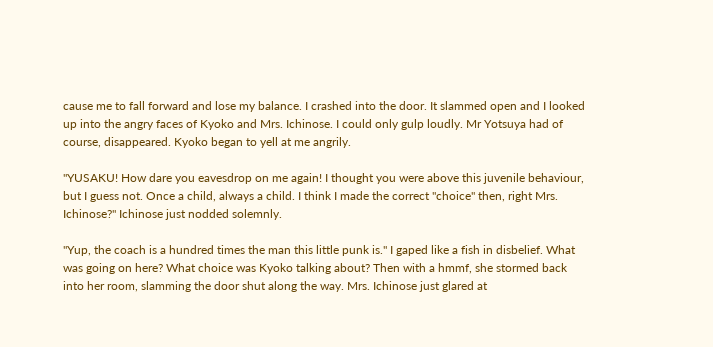cause me to fall forward and lose my balance. I crashed into the door. It slammed open and I looked up into the angry faces of Kyoko and Mrs. Ichinose. I could only gulp loudly. Mr Yotsuya had of course, disappeared. Kyoko began to yell at me angrily.

"YUSAKU! How dare you eavesdrop on me again! I thought you were above this juvenile behaviour, but I guess not. Once a child, always a child. I think I made the correct "choice" then, right Mrs. Ichinose?" Ichinose just nodded solemnly.

"Yup, the coach is a hundred times the man this little punk is." I gaped like a fish in disbelief. What was going on here? What choice was Kyoko talking about? Then with a hmmf, she stormed back into her room, slamming the door shut along the way. Mrs. Ichinose just glared at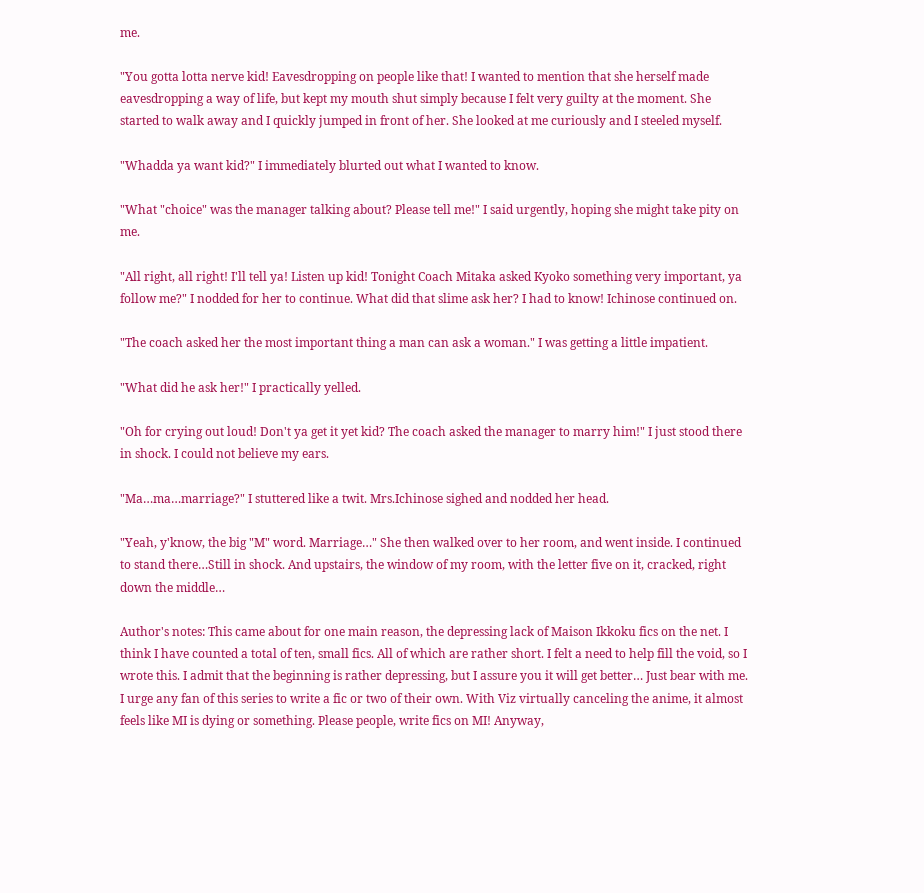me.

"You gotta lotta nerve kid! Eavesdropping on people like that! I wanted to mention that she herself made eavesdropping a way of life, but kept my mouth shut simply because I felt very guilty at the moment. She started to walk away and I quickly jumped in front of her. She looked at me curiously and I steeled myself.

"Whadda ya want kid?" I immediately blurted out what I wanted to know.

"What "choice" was the manager talking about? Please tell me!" I said urgently, hoping she might take pity on me.

"All right, all right! I'll tell ya! Listen up kid! Tonight Coach Mitaka asked Kyoko something very important, ya follow me?" I nodded for her to continue. What did that slime ask her? I had to know! Ichinose continued on.

"The coach asked her the most important thing a man can ask a woman." I was getting a little impatient.

"What did he ask her!" I practically yelled.

"Oh for crying out loud! Don't ya get it yet kid? The coach asked the manager to marry him!" I just stood there in shock. I could not believe my ears.

"Ma…ma…marriage?" I stuttered like a twit. Mrs.Ichinose sighed and nodded her head.

"Yeah, y'know, the big "M" word. Marriage…" She then walked over to her room, and went inside. I continued to stand there…Still in shock. And upstairs, the window of my room, with the letter five on it, cracked, right down the middle…

Author's notes: This came about for one main reason, the depressing lack of Maison Ikkoku fics on the net. I think I have counted a total of ten, small fics. All of which are rather short. I felt a need to help fill the void, so I wrote this. I admit that the beginning is rather depressing, but I assure you it will get better… Just bear with me. I urge any fan of this series to write a fic or two of their own. With Viz virtually canceling the anime, it almost feels like MI is dying or something. Please people, write fics on MI! Anyway,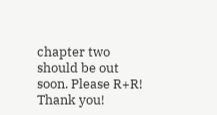chapter two should be out soon. Please R+R! Thank you!